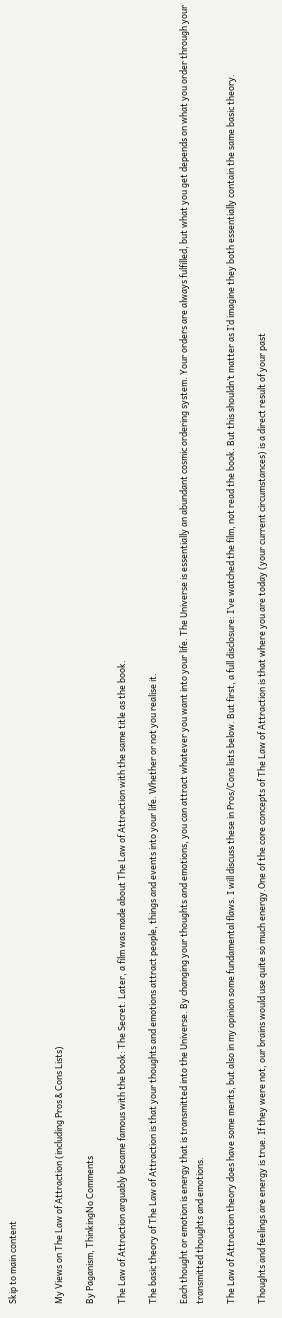Skip to main content


My Views on The Law of Attraction (including Pros & Cons Lists)

By Paganism, ThinkingNo Comments

The Law of Attraction arguably became famous with the book: The Secret. Later, a film was made about The Law of Attraction with the same title as the book.

The basic theory of The Law of Attraction is that your thoughts and emotions attract people, things and events into your life. Whether or not you realise it.

Each thought or emotion is energy that is transmitted into the Universe. By changing your thoughts and emotions, you can attract whatever you want into your life. The Universe is essentially an abundant cosmic ordering system. Your orders are always fulfilled, but what you get depends on what you order through your transmitted thoughts and emotions.

The Law of Attraction theory does have some merits, but also in my opinion some fundamental flaws. I will discuss these in Pros/Cons lists below. But first, a full disclosure: I’ve watched the film, not read the book. But this shouldn’t matter as I’d imagine they both essentially contain the same basic theory.

Thoughts and feelings are energy is true. If they were not, our brains would use quite so much energy.One of the core concepts of The Law of Attraction is that where you are today (your current circumstances) is a direct result of your past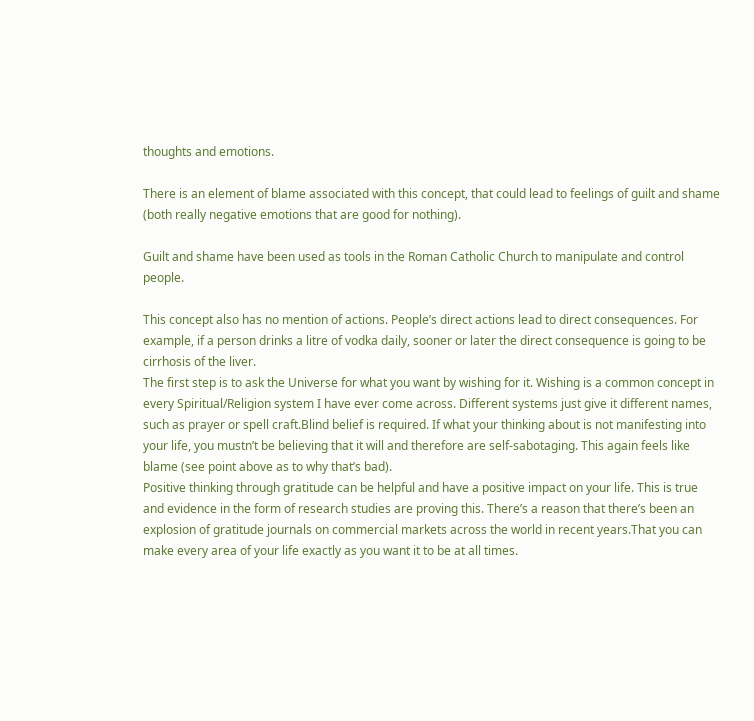thoughts and emotions.

There is an element of blame associated with this concept, that could lead to feelings of guilt and shame (both really negative emotions that are good for nothing).

Guilt and shame have been used as tools in the Roman Catholic Church to manipulate and control people.

This concept also has no mention of actions. People’s direct actions lead to direct consequences. For example, if a person drinks a litre of vodka daily, sooner or later the direct consequence is going to be cirrhosis of the liver.
The first step is to ask the Universe for what you want by wishing for it. Wishing is a common concept in every Spiritual/Religion system I have ever come across. Different systems just give it different names, such as prayer or spell craft.Blind belief is required. If what your thinking about is not manifesting into your life, you mustn’t be believing that it will and therefore are self-sabotaging. This again feels like blame (see point above as to why that’s bad).
Positive thinking through gratitude can be helpful and have a positive impact on your life. This is true and evidence in the form of research studies are proving this. There’s a reason that there’s been an explosion of gratitude journals on commercial markets across the world in recent years.That you can make every area of your life exactly as you want it to be at all times.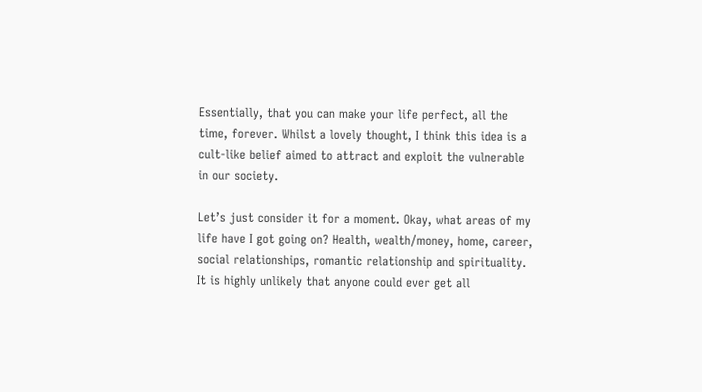Essentially, that you can make your life perfect, all the time, forever. Whilst a lovely thought, I think this idea is a cult-like belief aimed to attract and exploit the vulnerable in our society.

Let’s just consider it for a moment. Okay, what areas of my life have I got going on? Health, wealth/money, home, career, social relationships, romantic relationship and spirituality. It is highly unlikely that anyone could ever get all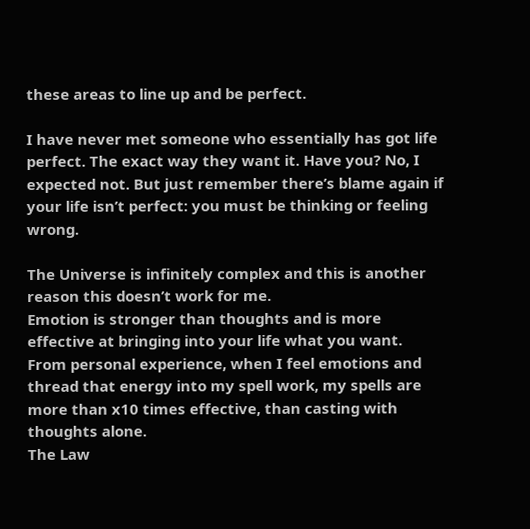these areas to line up and be perfect.

I have never met someone who essentially has got life perfect. The exact way they want it. Have you? No, I expected not. But just remember there’s blame again if your life isn’t perfect: you must be thinking or feeling wrong.

The Universe is infinitely complex and this is another reason this doesn’t work for me.
Emotion is stronger than thoughts and is more effective at bringing into your life what you want. From personal experience, when I feel emotions and thread that energy into my spell work, my spells are more than x10 times effective, than casting with thoughts alone.
The Law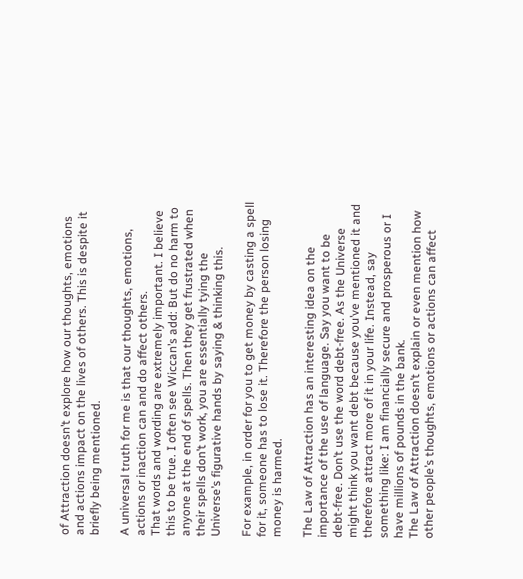of Attraction doesn’t explore how our thoughts, emotions and actions impact on the lives of others. This is despite it briefly being mentioned.

A universal truth for me is that our thoughts, emotions, actions or inaction can and do affect others.
That words and wording are extremely important. I believe this to be true. I often see Wiccan’s add: But do no harm to anyone at the end of spells. Then they get frustrated when their spells don’t work, you are essentially tying the Universe’s figurative hands by saying & thinking this.

For example, in order for you to get money by casting a spell for it, someone has to lose it. Therefore the person losing money is harmed.

The Law of Attraction has an interesting idea on the importance of the use of language. Say you want to be debt-free. Don’t use the word debt-free. As the Universe might think you want debt because you’ve mentioned it and therefore attract more of it in your life. Instead, say something like: I am financially secure and prosperous or I have millions of pounds in the bank.
The Law of Attraction doesn’t explain or even mention how other people’s thoughts, emotions or actions can affect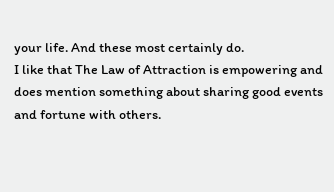your life. And these most certainly do.
I like that The Law of Attraction is empowering and does mention something about sharing good events and fortune with others.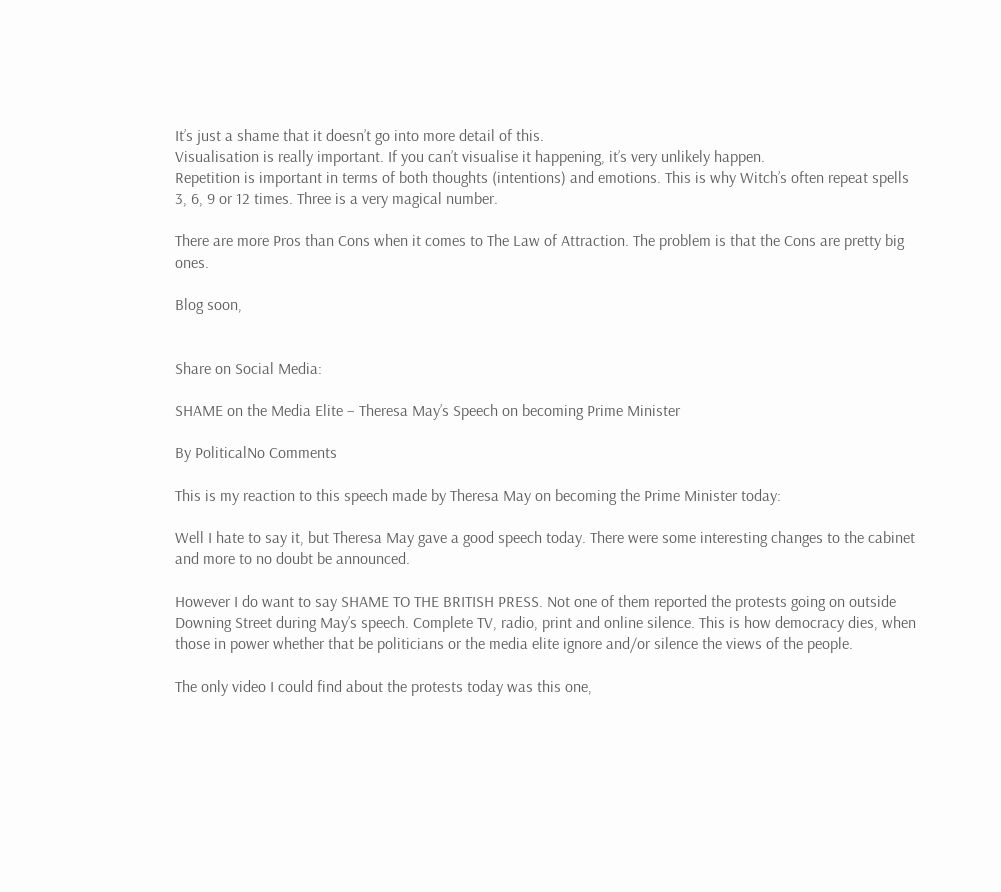It’s just a shame that it doesn’t go into more detail of this.
Visualisation is really important. If you can’t visualise it happening, it’s very unlikely happen.
Repetition is important in terms of both thoughts (intentions) and emotions. This is why Witch’s often repeat spells 3, 6, 9 or 12 times. Three is a very magical number.

There are more Pros than Cons when it comes to The Law of Attraction. The problem is that the Cons are pretty big ones.

Blog soon,


Share on Social Media:

SHAME on the Media Elite – Theresa May’s Speech on becoming Prime Minister

By PoliticalNo Comments

This is my reaction to this speech made by Theresa May on becoming the Prime Minister today:

Well I hate to say it, but Theresa May gave a good speech today. There were some interesting changes to the cabinet and more to no doubt be announced.

However I do want to say SHAME TO THE BRITISH PRESS. Not one of them reported the protests going on outside Downing Street during May’s speech. Complete TV, radio, print and online silence. This is how democracy dies, when those in power whether that be politicians or the media elite ignore and/or silence the views of the people.

The only video I could find about the protests today was this one,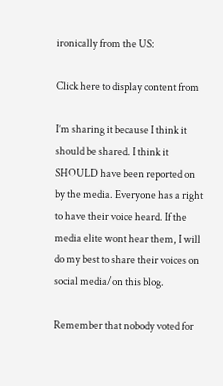ironically from the US:

Click here to display content from

I’m sharing it because I think it should be shared. I think it SHOULD have been reported on by the media. Everyone has a right to have their voice heard. If the media elite wont hear them, I will do my best to share their voices on social media/on this blog.

Remember that nobody voted for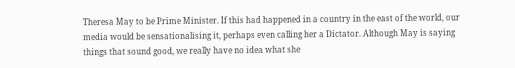Theresa May to be Prime Minister. If this had happened in a country in the east of the world, our media would be sensationalising it, perhaps even calling her a Dictator. Although May is saying things that sound good, we really have no idea what she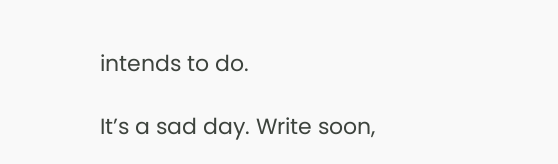intends to do.

It’s a sad day. Write soon,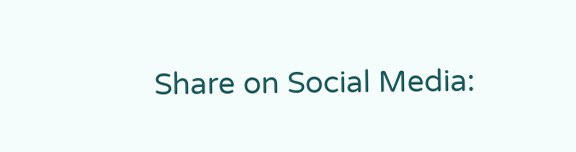Share on Social Media: